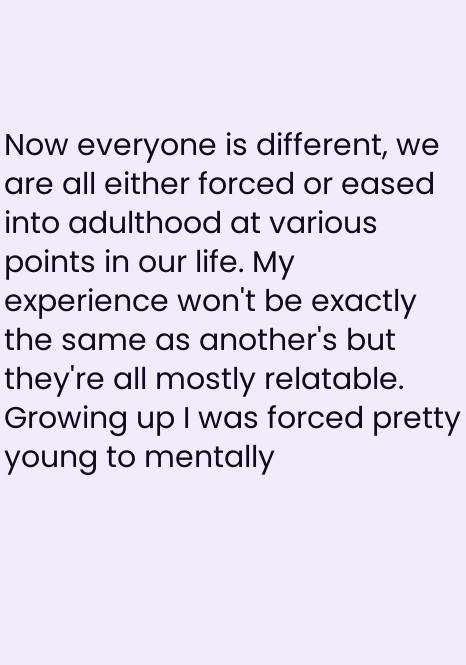Now everyone is different, we are all either forced or eased into adulthood at various points in our life. My experience won't be exactly the same as another's but they're all mostly relatable. Growing up I was forced pretty young to mentally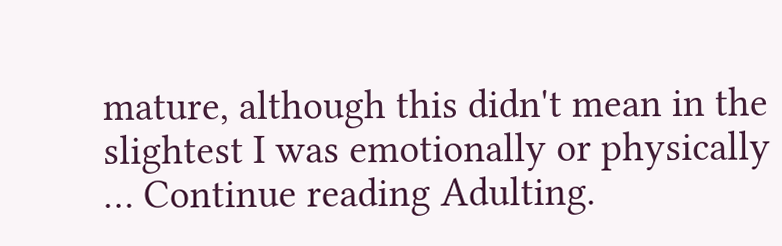mature, although this didn't mean in the slightest I was emotionally or physically … Continue reading Adulting.